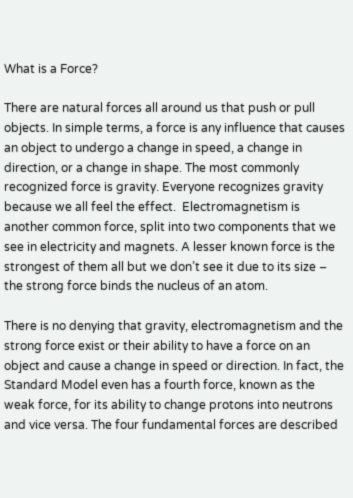What is a Force?

There are natural forces all around us that push or pull objects. In simple terms, a force is any influence that causes an object to undergo a change in speed, a change in direction, or a change in shape. The most commonly recognized force is gravity. Everyone recognizes gravity because we all feel the effect.  Electromagnetism is another common force, split into two components that we see in electricity and magnets. A lesser known force is the strongest of them all but we don’t see it due to its size – the strong force binds the nucleus of an atom.

There is no denying that gravity, electromagnetism and the strong force exist or their ability to have a force on an object and cause a change in speed or direction. In fact, the Standard Model even has a fourth force, known as the weak force, for its ability to change protons into neutrons and vice versa. The four fundamental forces are described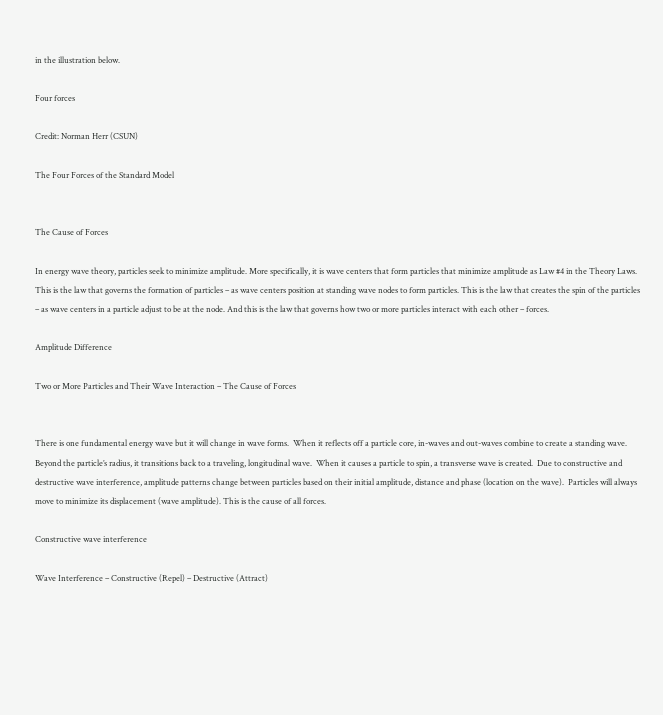in the illustration below.

Four forces

Credit: Norman Herr (CSUN)

The Four Forces of the Standard Model


The Cause of Forces

In energy wave theory, particles seek to minimize amplitude. More specifically, it is wave centers that form particles that minimize amplitude as Law #4 in the Theory Laws. This is the law that governs the formation of particles – as wave centers position at standing wave nodes to form particles. This is the law that creates the spin of the particles – as wave centers in a particle adjust to be at the node. And this is the law that governs how two or more particles interact with each other – forces.

Amplitude Difference

Two or More Particles and Their Wave Interaction – The Cause of Forces


There is one fundamental energy wave but it will change in wave forms.  When it reflects off a particle core, in-waves and out-waves combine to create a standing wave.  Beyond the particle’s radius, it transitions back to a traveling, longitudinal wave.  When it causes a particle to spin, a transverse wave is created.  Due to constructive and destructive wave interference, amplitude patterns change between particles based on their initial amplitude, distance and phase (location on the wave).  Particles will always move to minimize its displacement (wave amplitude). This is the cause of all forces.

Constructive wave interference

Wave Interference – Constructive (Repel) – Destructive (Attract)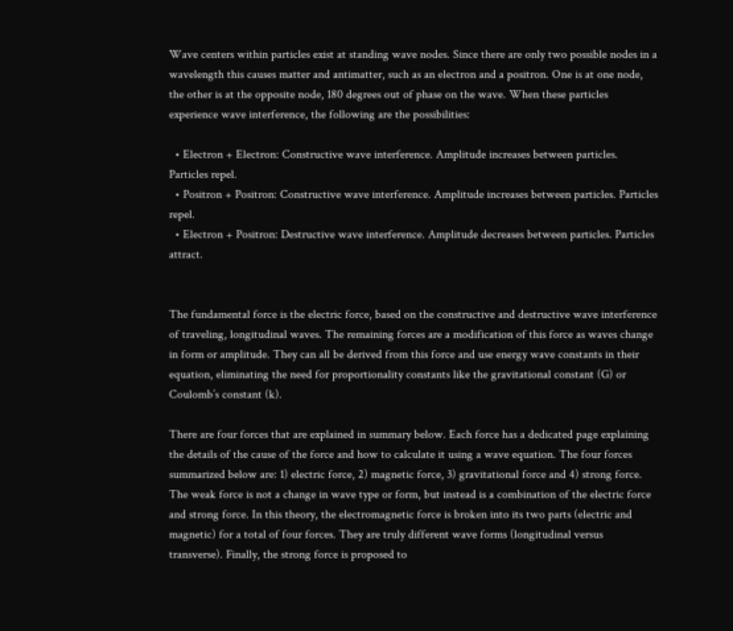Wave centers within particles exist at standing wave nodes. Since there are only two possible nodes in a wavelength this causes matter and antimatter, such as an electron and a positron. One is at one node, the other is at the opposite node, 180 degrees out of phase on the wave. When these particles experience wave interference, the following are the possibilities:

  • Electron + Electron: Constructive wave interference. Amplitude increases between particles. Particles repel.
  • Positron + Positron: Constructive wave interference. Amplitude increases between particles. Particles repel.
  • Electron + Positron: Destructive wave interference. Amplitude decreases between particles. Particles attract.


The fundamental force is the electric force, based on the constructive and destructive wave interference of traveling, longitudinal waves. The remaining forces are a modification of this force as waves change in form or amplitude. They can all be derived from this force and use energy wave constants in their equation, eliminating the need for proportionality constants like the gravitational constant (G) or Coulomb’s constant (k).

There are four forces that are explained in summary below. Each force has a dedicated page explaining the details of the cause of the force and how to calculate it using a wave equation. The four forces summarized below are: 1) electric force, 2) magnetic force, 3) gravitational force and 4) strong force. The weak force is not a change in wave type or form, but instead is a combination of the electric force and strong force. In this theory, the electromagnetic force is broken into its two parts (electric and magnetic) for a total of four forces. They are truly different wave forms (longitudinal versus transverse). Finally, the strong force is proposed to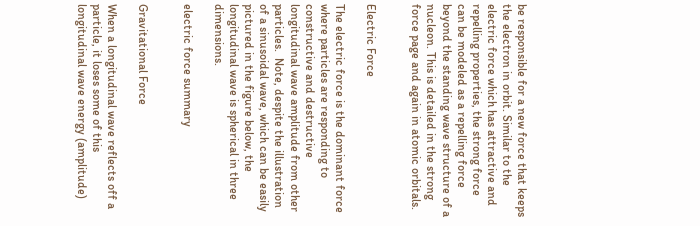be responsible for a new force that keeps the electron in orbit. Similar to the electric force which has attractive and repelling properties, the strong force can be modeled as a repelling force beyond the standing wave structure of a nucleon. This is detailed in the strong force page and again in atomic orbitals.


Electric Force

The electric force is the dominant force where particles are responding to constructive and destructive longitudinal wave amplitude from other particles.  Note, despite the illustration of a sinusoidal wave, which can be easily pictured in the figure below, the longitudinal wave is spherical in three dimensions.

electric force summary


Gravitational Force

When a longitudinal wave reflects off a particle, it loses some of this longitudinal wave energy (amplitude)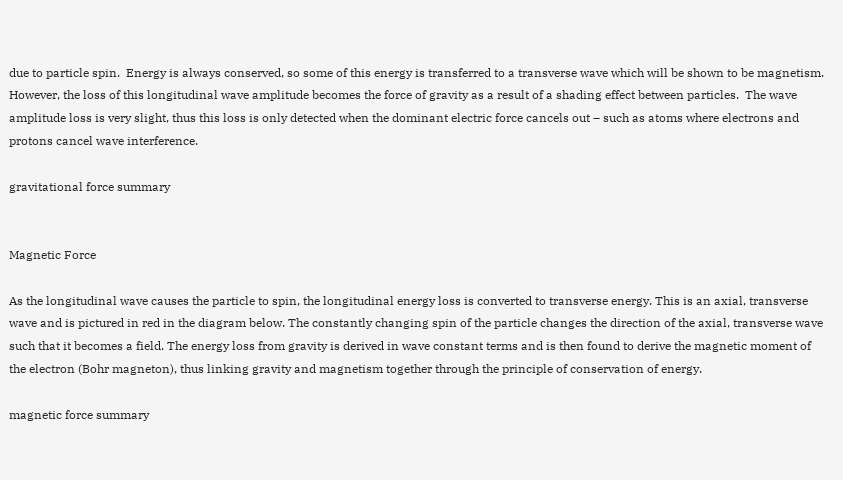due to particle spin.  Energy is always conserved, so some of this energy is transferred to a transverse wave which will be shown to be magnetism.  However, the loss of this longitudinal wave amplitude becomes the force of gravity as a result of a shading effect between particles.  The wave amplitude loss is very slight, thus this loss is only detected when the dominant electric force cancels out – such as atoms where electrons and protons cancel wave interference.

gravitational force summary


Magnetic Force

As the longitudinal wave causes the particle to spin, the longitudinal energy loss is converted to transverse energy. This is an axial, transverse wave and is pictured in red in the diagram below. The constantly changing spin of the particle changes the direction of the axial, transverse wave such that it becomes a field. The energy loss from gravity is derived in wave constant terms and is then found to derive the magnetic moment of the electron (Bohr magneton), thus linking gravity and magnetism together through the principle of conservation of energy.

magnetic force summary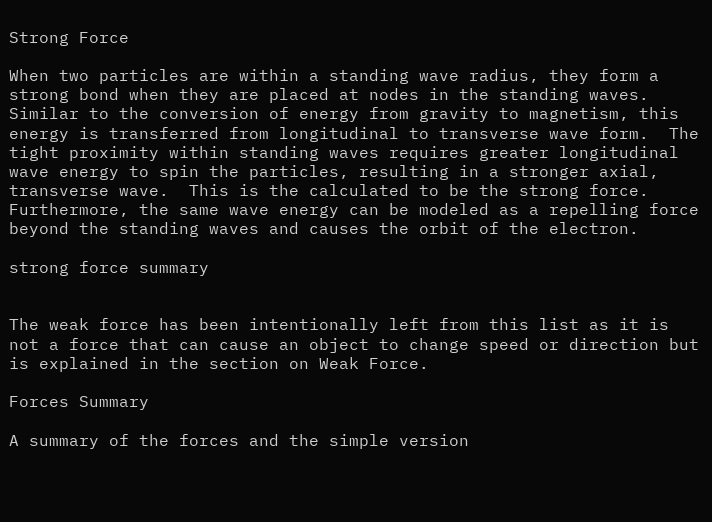Strong Force

When two particles are within a standing wave radius, they form a strong bond when they are placed at nodes in the standing waves.  Similar to the conversion of energy from gravity to magnetism, this energy is transferred from longitudinal to transverse wave form.  The tight proximity within standing waves requires greater longitudinal wave energy to spin the particles, resulting in a stronger axial, transverse wave.  This is the calculated to be the strong force.  Furthermore, the same wave energy can be modeled as a repelling force beyond the standing waves and causes the orbit of the electron.

strong force summary


The weak force has been intentionally left from this list as it is not a force that can cause an object to change speed or direction but is explained in the section on Weak Force.

Forces Summary

A summary of the forces and the simple version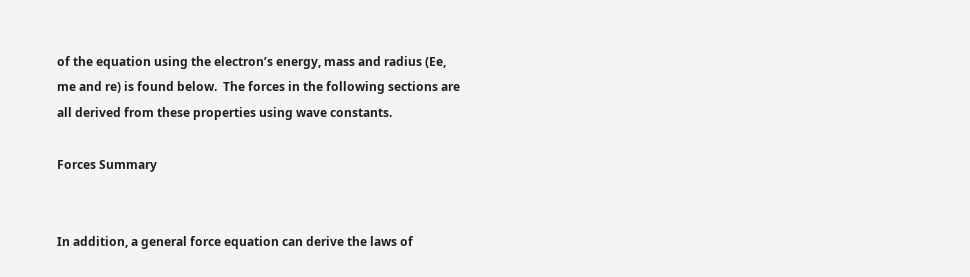of the equation using the electron’s energy, mass and radius (Ee, me and re) is found below.  The forces in the following sections are all derived from these properties using wave constants.

Forces Summary


In addition, a general force equation can derive the laws of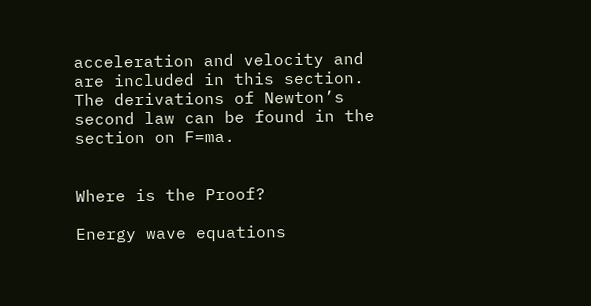acceleration and velocity and are included in this section. The derivations of Newton’s second law can be found in the section on F=ma.


Where is the Proof?

Energy wave equations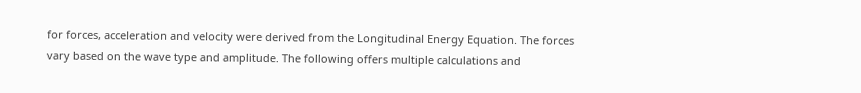for forces, acceleration and velocity were derived from the Longitudinal Energy Equation. The forces vary based on the wave type and amplitude. The following offers multiple calculations and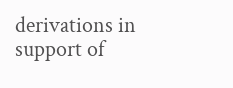derivations in support of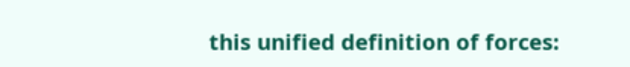this unified definition of forces: